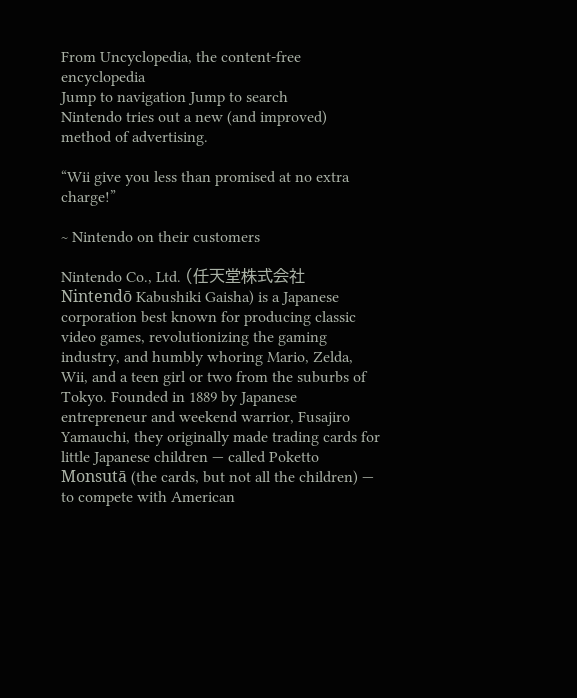From Uncyclopedia, the content-free encyclopedia
Jump to navigation Jump to search
Nintendo tries out a new (and improved) method of advertising.

“Wii give you less than promised at no extra charge!”

~ Nintendo on their customers

Nintendo Co., Ltd. (任天堂株式会社 Nintendō Kabushiki Gaisha) is a Japanese corporation best known for producing classic video games, revolutionizing the gaming industry, and humbly whoring Mario, Zelda, Wii, and a teen girl or two from the suburbs of Tokyo. Founded in 1889 by Japanese entrepreneur and weekend warrior, Fusajiro Yamauchi, they originally made trading cards for little Japanese children — called Poketto Monsutā (the cards, but not all the children) — to compete with American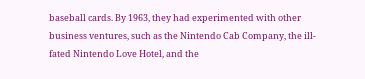baseball cards. By 1963, they had experimented with other business ventures, such as the Nintendo Cab Company, the ill-fated Nintendo Love Hotel, and the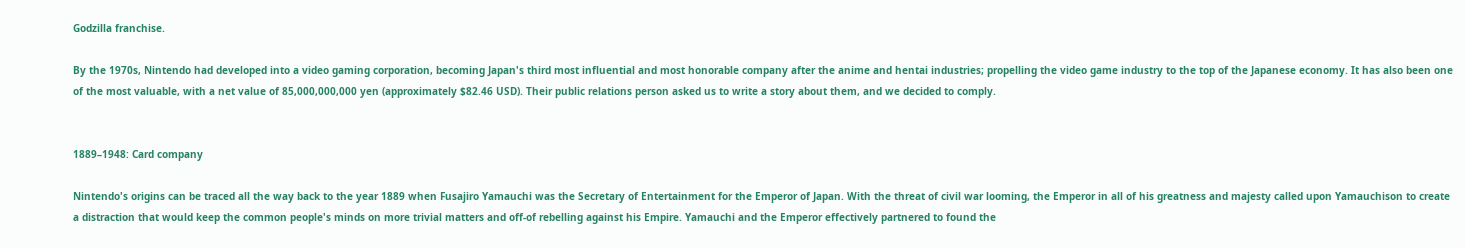Godzilla franchise.

By the 1970s, Nintendo had developed into a video gaming corporation, becoming Japan's third most influential and most honorable company after the anime and hentai industries; propelling the video game industry to the top of the Japanese economy. It has also been one of the most valuable, with a net value of 85,000,000,000 yen (approximately $82.46 USD). Their public relations person asked us to write a story about them, and we decided to comply.


1889–1948: Card company

Nintendo's origins can be traced all the way back to the year 1889 when Fusajiro Yamauchi was the Secretary of Entertainment for the Emperor of Japan. With the threat of civil war looming, the Emperor in all of his greatness and majesty called upon Yamauchison to create a distraction that would keep the common people's minds on more trivial matters and off-of rebelling against his Empire. Yamauchi and the Emperor effectively partnered to found the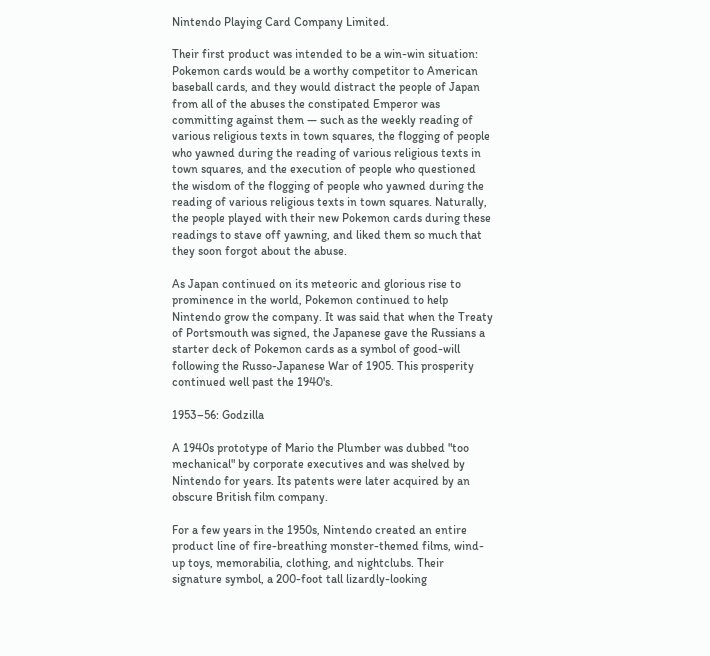Nintendo Playing Card Company Limited.

Their first product was intended to be a win-win situation: Pokemon cards would be a worthy competitor to American baseball cards, and they would distract the people of Japan from all of the abuses the constipated Emperor was committing against them — such as the weekly reading of various religious texts in town squares, the flogging of people who yawned during the reading of various religious texts in town squares, and the execution of people who questioned the wisdom of the flogging of people who yawned during the reading of various religious texts in town squares. Naturally, the people played with their new Pokemon cards during these readings to stave off yawning, and liked them so much that they soon forgot about the abuse.

As Japan continued on its meteoric and glorious rise to prominence in the world, Pokemon continued to help Nintendo grow the company. It was said that when the Treaty of Portsmouth was signed, the Japanese gave the Russians a starter deck of Pokemon cards as a symbol of good-will following the Russo-Japanese War of 1905. This prosperity continued well past the 1940's.

1953–56: Godzilla

A 1940s prototype of Mario the Plumber was dubbed "too mechanical" by corporate executives and was shelved by Nintendo for years. Its patents were later acquired by an obscure British film company.

For a few years in the 1950s, Nintendo created an entire product line of fire-breathing monster-themed films, wind-up toys, memorabilia, clothing, and nightclubs. Their signature symbol, a 200-foot tall lizardly-looking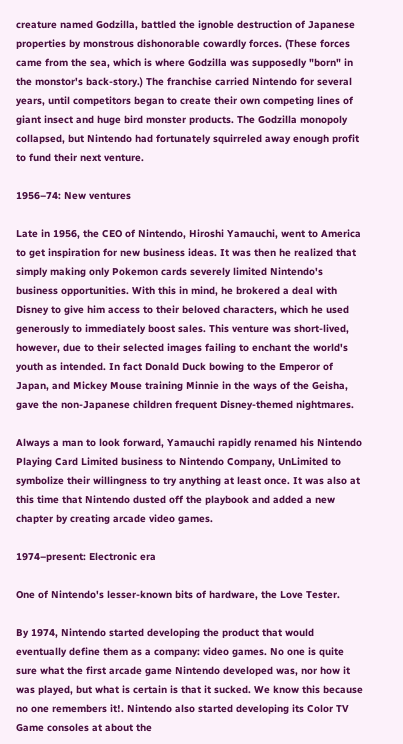creature named Godzilla, battled the ignoble destruction of Japanese properties by monstrous dishonorable cowardly forces. (These forces came from the sea, which is where Godzilla was supposedly "born" in the monstor's back-story.) The franchise carried Nintendo for several years, until competitors began to create their own competing lines of giant insect and huge bird monster products. The Godzilla monopoly collapsed, but Nintendo had fortunately squirreled away enough profit to fund their next venture.

1956–74: New ventures

Late in 1956, the CEO of Nintendo, Hiroshi Yamauchi, went to America to get inspiration for new business ideas. It was then he realized that simply making only Pokemon cards severely limited Nintendo's business opportunities. With this in mind, he brokered a deal with Disney to give him access to their beloved characters, which he used generously to immediately boost sales. This venture was short-lived, however, due to their selected images failing to enchant the world's youth as intended. In fact Donald Duck bowing to the Emperor of Japan, and Mickey Mouse training Minnie in the ways of the Geisha, gave the non-Japanese children frequent Disney-themed nightmares.

Always a man to look forward, Yamauchi rapidly renamed his Nintendo Playing Card Limited business to Nintendo Company, UnLimited to symbolize their willingness to try anything at least once. It was also at this time that Nintendo dusted off the playbook and added a new chapter by creating arcade video games.

1974–present: Electronic era

One of Nintendo's lesser-known bits of hardware, the Love Tester.

By 1974, Nintendo started developing the product that would eventually define them as a company: video games. No one is quite sure what the first arcade game Nintendo developed was, nor how it was played, but what is certain is that it sucked. We know this because no one remembers it!. Nintendo also started developing its Color TV Game consoles at about the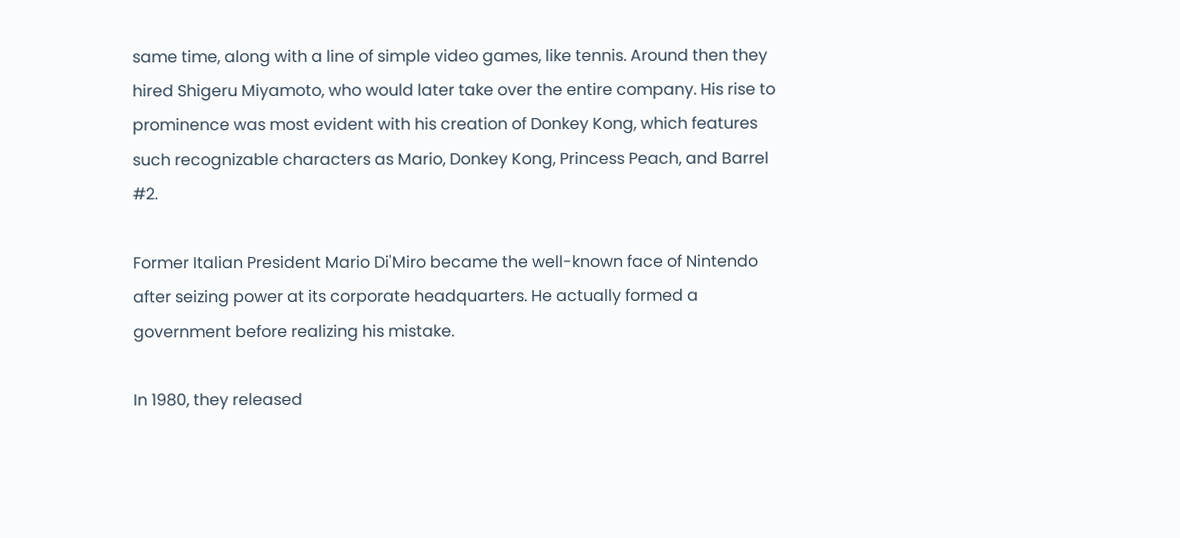same time, along with a line of simple video games, like tennis. Around then they hired Shigeru Miyamoto, who would later take over the entire company. His rise to prominence was most evident with his creation of Donkey Kong, which features such recognizable characters as Mario, Donkey Kong, Princess Peach, and Barrel #2.

Former Italian President Mario Di'Miro became the well-known face of Nintendo after seizing power at its corporate headquarters. He actually formed a government before realizing his mistake.

In 1980, they released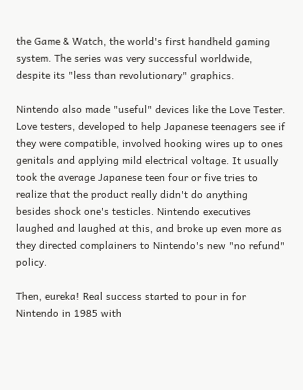the Game & Watch, the world's first handheld gaming system. The series was very successful worldwide, despite its "less than revolutionary" graphics.

Nintendo also made "useful" devices like the Love Tester. Love testers, developed to help Japanese teenagers see if they were compatible, involved hooking wires up to ones genitals and applying mild electrical voltage. It usually took the average Japanese teen four or five tries to realize that the product really didn't do anything besides shock one's testicles. Nintendo executives laughed and laughed at this, and broke up even more as they directed complainers to Nintendo's new "no refund" policy.

Then, eureka! Real success started to pour in for Nintendo in 1985 with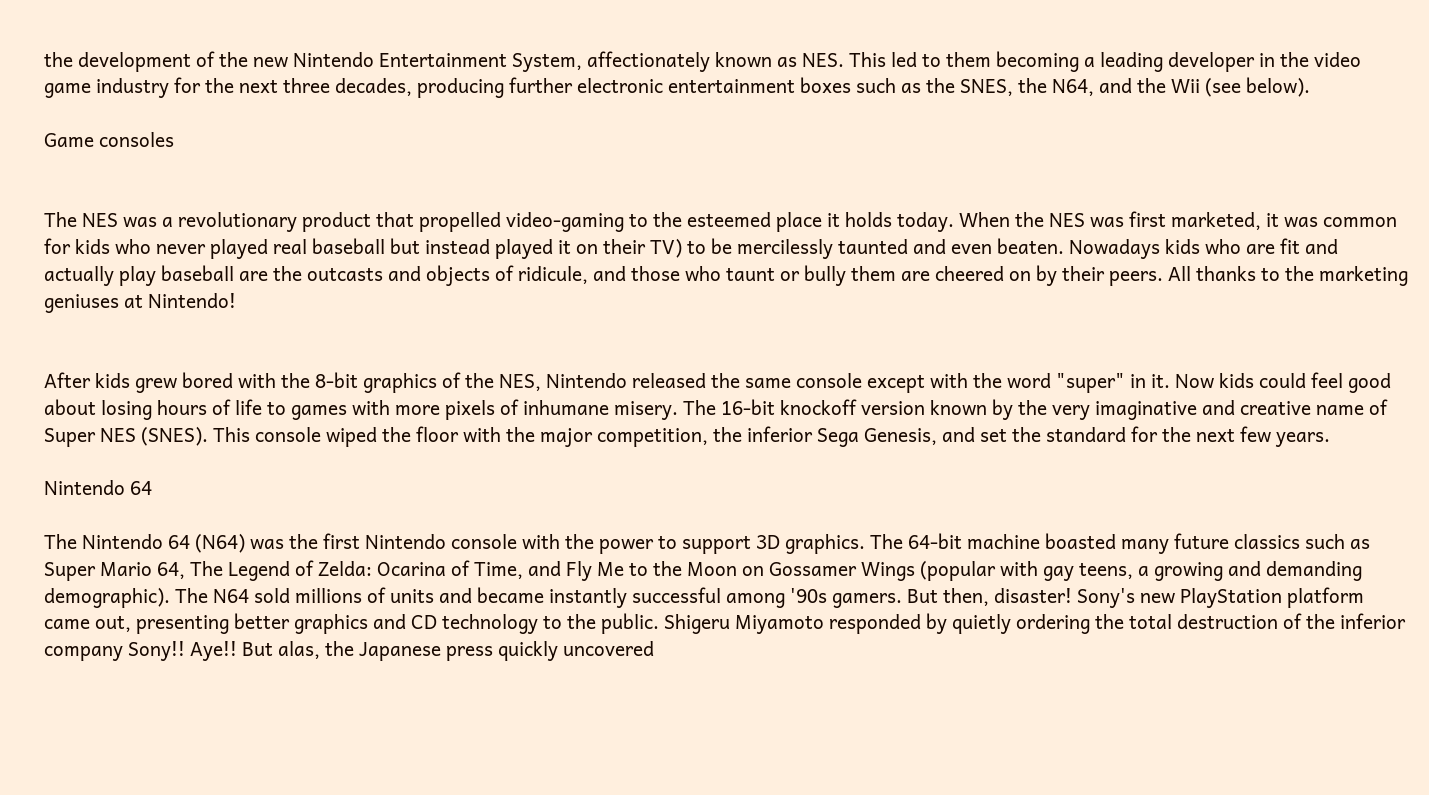the development of the new Nintendo Entertainment System, affectionately known as NES. This led to them becoming a leading developer in the video game industry for the next three decades, producing further electronic entertainment boxes such as the SNES, the N64, and the Wii (see below).

Game consoles


The NES was a revolutionary product that propelled video-gaming to the esteemed place it holds today. When the NES was first marketed, it was common for kids who never played real baseball but instead played it on their TV) to be mercilessly taunted and even beaten. Nowadays kids who are fit and actually play baseball are the outcasts and objects of ridicule, and those who taunt or bully them are cheered on by their peers. All thanks to the marketing geniuses at Nintendo!


After kids grew bored with the 8-bit graphics of the NES, Nintendo released the same console except with the word "super" in it. Now kids could feel good about losing hours of life to games with more pixels of inhumane misery. The 16-bit knockoff version known by the very imaginative and creative name of Super NES (SNES). This console wiped the floor with the major competition, the inferior Sega Genesis, and set the standard for the next few years.

Nintendo 64

The Nintendo 64 (N64) was the first Nintendo console with the power to support 3D graphics. The 64-bit machine boasted many future classics such as Super Mario 64, The Legend of Zelda: Ocarina of Time, and Fly Me to the Moon on Gossamer Wings (popular with gay teens, a growing and demanding demographic). The N64 sold millions of units and became instantly successful among '90s gamers. But then, disaster! Sony's new PlayStation platform came out, presenting better graphics and CD technology to the public. Shigeru Miyamoto responded by quietly ordering the total destruction of the inferior company Sony!! Aye!! But alas, the Japanese press quickly uncovered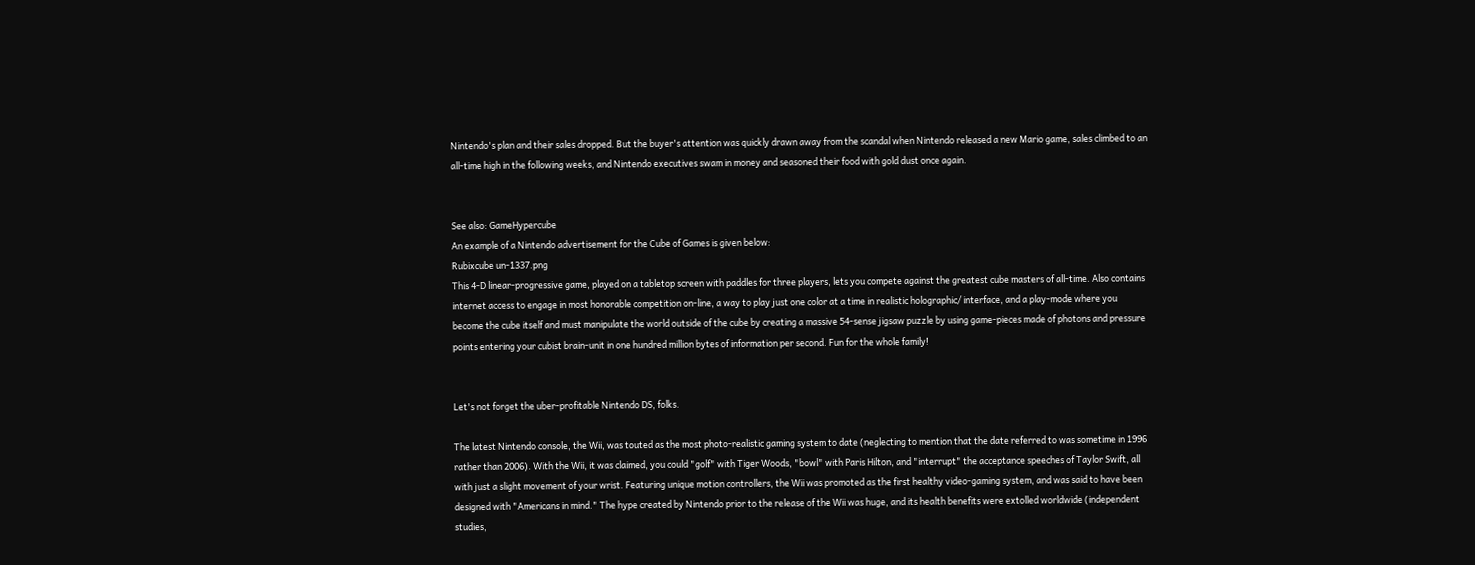Nintendo's plan and their sales dropped. But the buyer's attention was quickly drawn away from the scandal when Nintendo released a new Mario game, sales climbed to an all-time high in the following weeks, and Nintendo executives swam in money and seasoned their food with gold dust once again.


See also: GameHypercube
An example of a Nintendo advertisement for the Cube of Games is given below:
Rubixcube un-1337.png
This 4-D linear-progressive game, played on a tabletop screen with paddles for three players, lets you compete against the greatest cube masters of all-time. Also contains internet access to engage in most honorable competition on-line, a way to play just one color at a time in realistic holographic/ interface, and a play-mode where you become the cube itself and must manipulate the world outside of the cube by creating a massive 54-sense jigsaw puzzle by using game-pieces made of photons and pressure points entering your cubist brain-unit in one hundred million bytes of information per second. Fun for the whole family!


Let's not forget the uber-profitable Nintendo DS, folks.

The latest Nintendo console, the Wii, was touted as the most photo-realistic gaming system to date (neglecting to mention that the date referred to was sometime in 1996 rather than 2006). With the Wii, it was claimed, you could "golf" with Tiger Woods, "bowl" with Paris Hilton, and "interrupt" the acceptance speeches of Taylor Swift, all with just a slight movement of your wrist. Featuring unique motion controllers, the Wii was promoted as the first healthy video-gaming system, and was said to have been designed with "Americans in mind." The hype created by Nintendo prior to the release of the Wii was huge, and its health benefits were extolled worldwide (independent studies,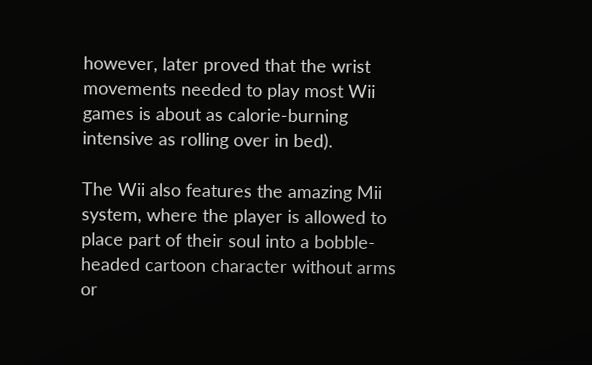however, later proved that the wrist movements needed to play most Wii games is about as calorie-burning intensive as rolling over in bed).

The Wii also features the amazing Mii system, where the player is allowed to place part of their soul into a bobble-headed cartoon character without arms or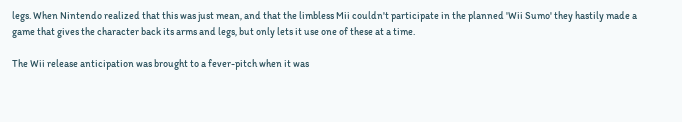legs. When Nintendo realized that this was just mean, and that the limbless Mii couldn't participate in the planned 'Wii Sumo' they hastily made a game that gives the character back its arms and legs, but only lets it use one of these at a time.

The Wii release anticipation was brought to a fever-pitch when it was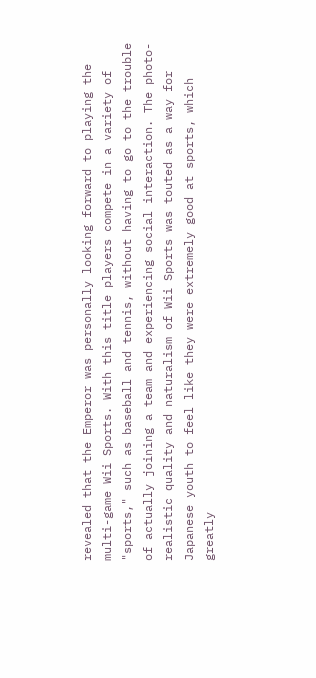revealed that the Emperor was personally looking forward to playing the multi-game Wii Sports. With this title players compete in a variety of "sports," such as baseball and tennis, without having to go to the trouble of actually joining a team and experiencing social interaction. The photo-realistic quality and naturalism of Wii Sports was touted as a way for Japanese youth to feel like they were extremely good at sports, which greatly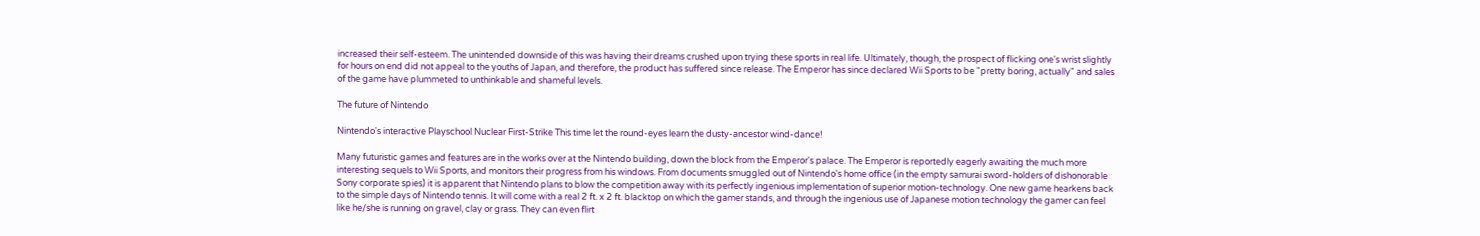increased their self-esteem. The unintended downside of this was having their dreams crushed upon trying these sports in real life. Ultimately, though, the prospect of flicking one's wrist slightly for hours on end did not appeal to the youths of Japan, and therefore, the product has suffered since release. The Emperor has since declared Wii Sports to be "pretty boring, actually" and sales of the game have plummeted to unthinkable and shameful levels.

The future of Nintendo

Nintendo's interactive Playschool Nuclear First-Strike This time let the round-eyes learn the dusty-ancestor wind-dance!

Many futuristic games and features are in the works over at the Nintendo building, down the block from the Emperor's palace. The Emperor is reportedly eagerly awaiting the much more interesting sequels to Wii Sports, and monitors their progress from his windows. From documents smuggled out of Nintendo's home office (in the empty samurai sword-holders of dishonorable Sony corporate spies) it is apparent that Nintendo plans to blow the competition away with its perfectly ingenious implementation of superior motion-technology. One new game hearkens back to the simple days of Nintendo tennis. It will come with a real 2 ft. x 2 ft. blacktop on which the gamer stands, and through the ingenious use of Japanese motion technology the gamer can feel like he/she is running on gravel, clay or grass. They can even flirt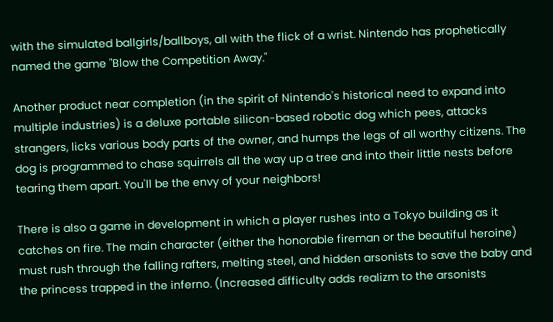with the simulated ballgirls/ballboys, all with the flick of a wrist. Nintendo has prophetically named the game "Blow the Competition Away."

Another product near completion (in the spirit of Nintendo's historical need to expand into multiple industries) is a deluxe portable silicon-based robotic dog which pees, attacks strangers, licks various body parts of the owner, and humps the legs of all worthy citizens. The dog is programmed to chase squirrels all the way up a tree and into their little nests before tearing them apart. You'll be the envy of your neighbors!

There is also a game in development in which a player rushes into a Tokyo building as it catches on fire. The main character (either the honorable fireman or the beautiful heroine) must rush through the falling rafters, melting steel, and hidden arsonists to save the baby and the princess trapped in the inferno. (Increased difficulty adds realizm to the arsonists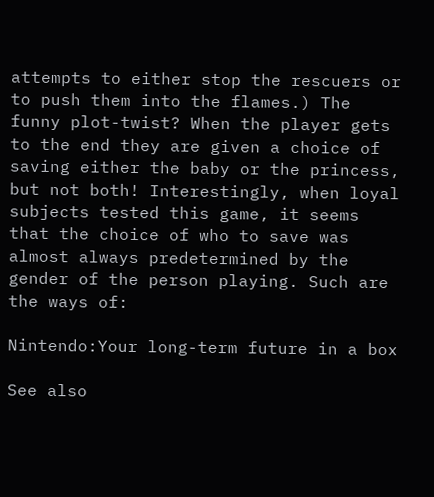attempts to either stop the rescuers or to push them into the flames.) The funny plot-twist? When the player gets to the end they are given a choice of saving either the baby or the princess, but not both! Interestingly, when loyal subjects tested this game, it seems that the choice of who to save was almost always predetermined by the gender of the person playing. Such are the ways of:

Nintendo:Your long-term future in a box

See also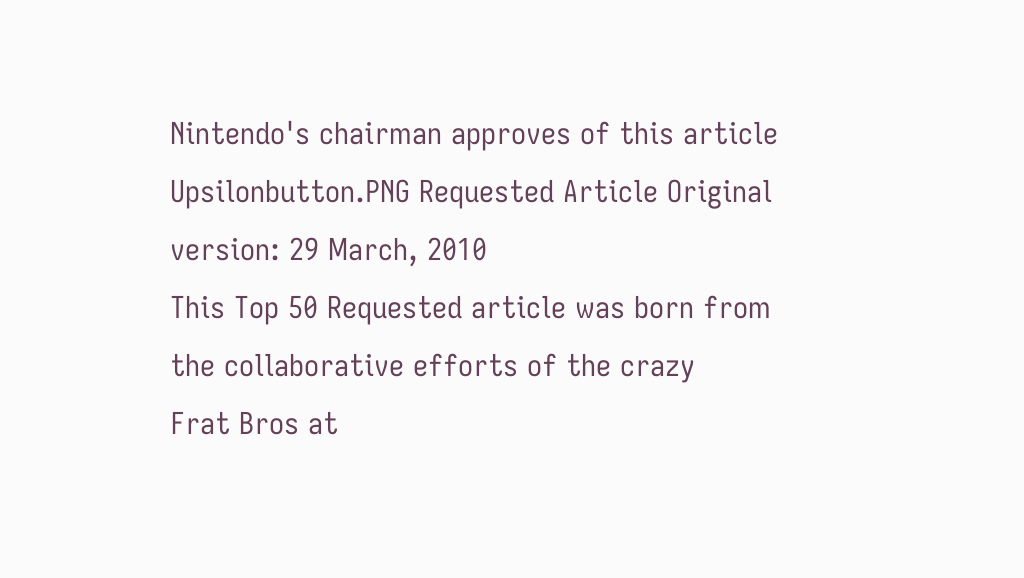Nintendo's chairman approves of this article
Upsilonbutton.PNG Requested Article Original version: 29 March, 2010
This Top 50 Requested article was born from the collaborative efforts of the crazy
Frat Bros at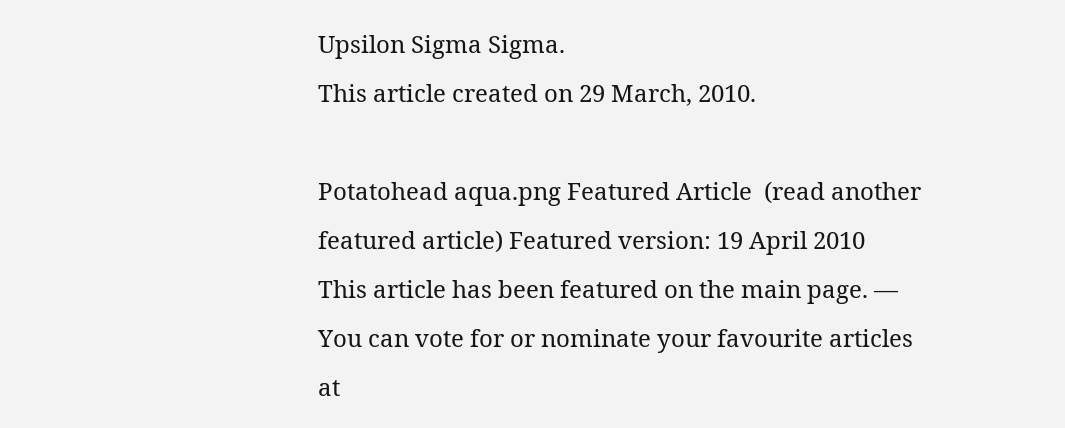Upsilon Sigma Sigma.
This article created on 29 March, 2010.

Potatohead aqua.png Featured Article  (read another featured article) Featured version: 19 April 2010
This article has been featured on the main page. — You can vote for or nominate your favourite articles at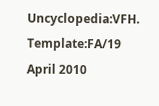Uncyclopedia:VFH.
Template:FA/19 April 2010